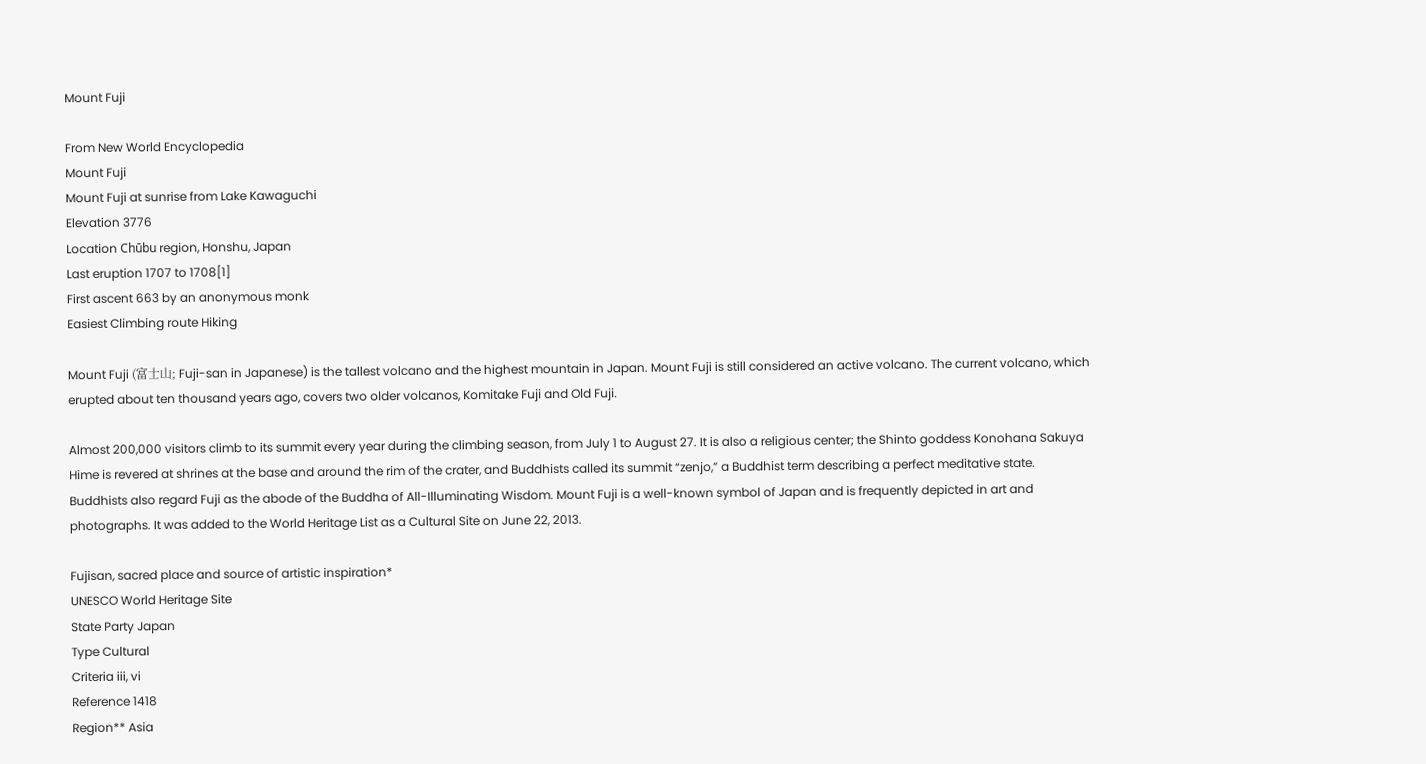Mount Fuji

From New World Encyclopedia
Mount Fuji
Mount Fuji at sunrise from Lake Kawaguchi
Elevation 3776
Location Chūbu region, Honshu, Japan
Last eruption 1707 to 1708[1]
First ascent 663 by an anonymous monk
Easiest Climbing route Hiking

Mount Fuji (富士山; Fuji-san in Japanese) is the tallest volcano and the highest mountain in Japan. Mount Fuji is still considered an active volcano. The current volcano, which erupted about ten thousand years ago, covers two older volcanos, Komitake Fuji and Old Fuji.

Almost 200,000 visitors climb to its summit every year during the climbing season, from July 1 to August 27. It is also a religious center; the Shinto goddess Konohana Sakuya Hime is revered at shrines at the base and around the rim of the crater, and Buddhists called its summit “zenjo,” a Buddhist term describing a perfect meditative state. Buddhists also regard Fuji as the abode of the Buddha of All-Illuminating Wisdom. Mount Fuji is a well-known symbol of Japan and is frequently depicted in art and photographs. It was added to the World Heritage List as a Cultural Site on June 22, 2013.

Fujisan, sacred place and source of artistic inspiration*
UNESCO World Heritage Site
State Party Japan
Type Cultural
Criteria iii, vi
Reference 1418
Region** Asia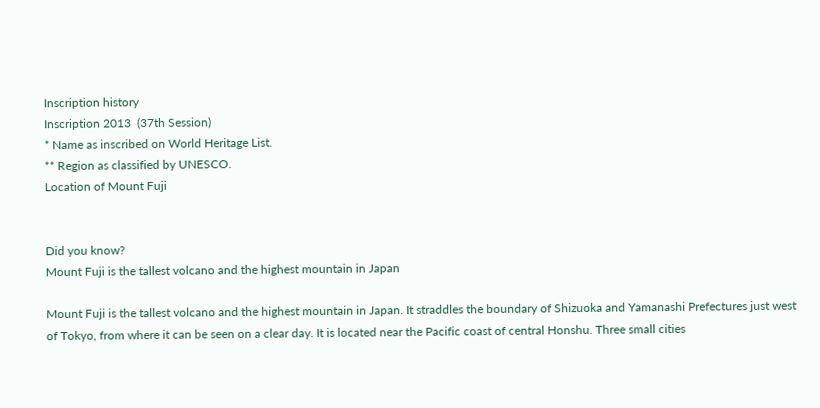Inscription history
Inscription 2013  (37th Session)
* Name as inscribed on World Heritage List.
** Region as classified by UNESCO.
Location of Mount Fuji


Did you know?
Mount Fuji is the tallest volcano and the highest mountain in Japan

Mount Fuji is the tallest volcano and the highest mountain in Japan. It straddles the boundary of Shizuoka and Yamanashi Prefectures just west of Tokyo, from where it can be seen on a clear day. It is located near the Pacific coast of central Honshu. Three small cities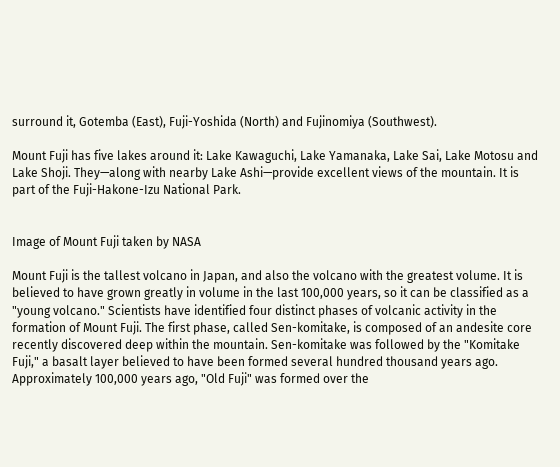surround it, Gotemba (East), Fuji-Yoshida (North) and Fujinomiya (Southwest).

Mount Fuji has five lakes around it: Lake Kawaguchi, Lake Yamanaka, Lake Sai, Lake Motosu and Lake Shoji. They—along with nearby Lake Ashi—provide excellent views of the mountain. It is part of the Fuji-Hakone-Izu National Park.


Image of Mount Fuji taken by NASA

Mount Fuji is the tallest volcano in Japan, and also the volcano with the greatest volume. It is believed to have grown greatly in volume in the last 100,000 years, so it can be classified as a "young volcano." Scientists have identified four distinct phases of volcanic activity in the formation of Mount Fuji. The first phase, called Sen-komitake, is composed of an andesite core recently discovered deep within the mountain. Sen-komitake was followed by the "Komitake Fuji," a basalt layer believed to have been formed several hundred thousand years ago. Approximately 100,000 years ago, "Old Fuji" was formed over the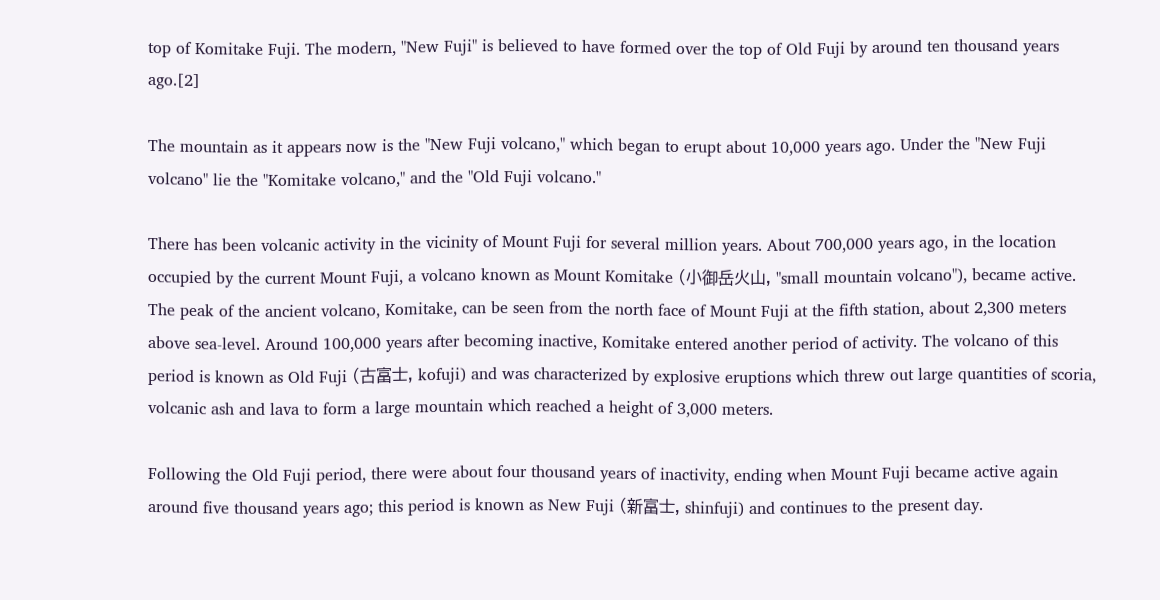top of Komitake Fuji. The modern, "New Fuji" is believed to have formed over the top of Old Fuji by around ten thousand years ago.[2]

The mountain as it appears now is the "New Fuji volcano," which began to erupt about 10,000 years ago. Under the "New Fuji volcano" lie the "Komitake volcano," and the "Old Fuji volcano."

There has been volcanic activity in the vicinity of Mount Fuji for several million years. About 700,000 years ago, in the location occupied by the current Mount Fuji, a volcano known as Mount Komitake (小御岳火山, "small mountain volcano"), became active. The peak of the ancient volcano, Komitake, can be seen from the north face of Mount Fuji at the fifth station, about 2,300 meters above sea-level. Around 100,000 years after becoming inactive, Komitake entered another period of activity. The volcano of this period is known as Old Fuji (古富士, kofuji) and was characterized by explosive eruptions which threw out large quantities of scoria, volcanic ash and lava to form a large mountain which reached a height of 3,000 meters.

Following the Old Fuji period, there were about four thousand years of inactivity, ending when Mount Fuji became active again around five thousand years ago; this period is known as New Fuji (新富士, shinfuji) and continues to the present day.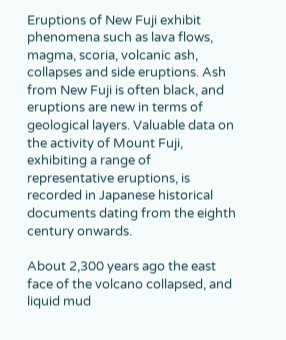Eruptions of New Fuji exhibit phenomena such as lava flows, magma, scoria, volcanic ash, collapses and side eruptions. Ash from New Fuji is often black, and eruptions are new in terms of geological layers. Valuable data on the activity of Mount Fuji, exhibiting a range of representative eruptions, is recorded in Japanese historical documents dating from the eighth century onwards.

About 2,300 years ago the east face of the volcano collapsed, and liquid mud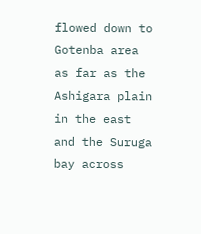flowed down to Gotenba area as far as the Ashigara plain in the east and the Suruga bay across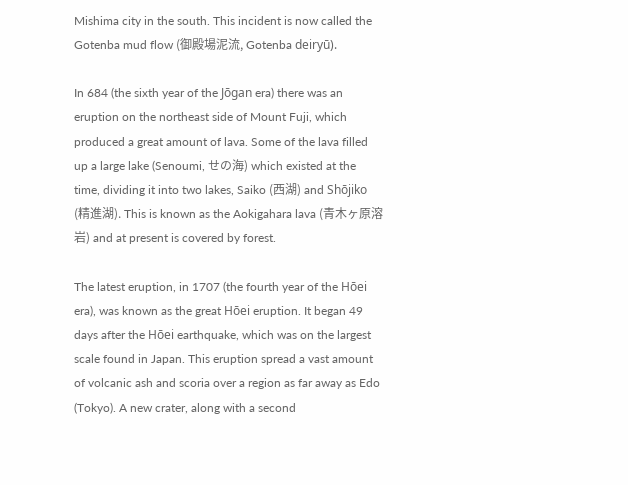Mishima city in the south. This incident is now called the Gotenba mud flow (御殿場泥流, Gotenba deiryū).

In 684 (the sixth year of the Jōgan era) there was an eruption on the northeast side of Mount Fuji, which produced a great amount of lava. Some of the lava filled up a large lake (Senoumi, せの海) which existed at the time, dividing it into two lakes, Saiko (西湖) and Shōjiko (精進湖). This is known as the Aokigahara lava (青木ヶ原溶岩) and at present is covered by forest.

The latest eruption, in 1707 (the fourth year of the Hōei era), was known as the great Hōei eruption. It began 49 days after the Hōei earthquake, which was on the largest scale found in Japan. This eruption spread a vast amount of volcanic ash and scoria over a region as far away as Edo (Tokyo). A new crater, along with a second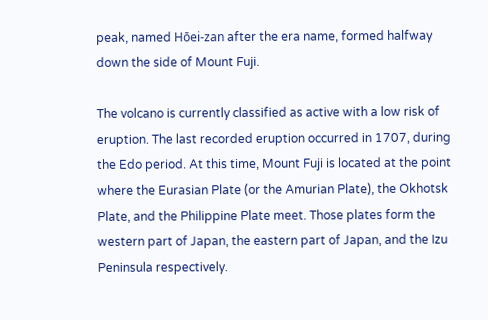peak, named Hōei-zan after the era name, formed halfway down the side of Mount Fuji.

The volcano is currently classified as active with a low risk of eruption. The last recorded eruption occurred in 1707, during the Edo period. At this time, Mount Fuji is located at the point where the Eurasian Plate (or the Amurian Plate), the Okhotsk Plate, and the Philippine Plate meet. Those plates form the western part of Japan, the eastern part of Japan, and the Izu Peninsula respectively.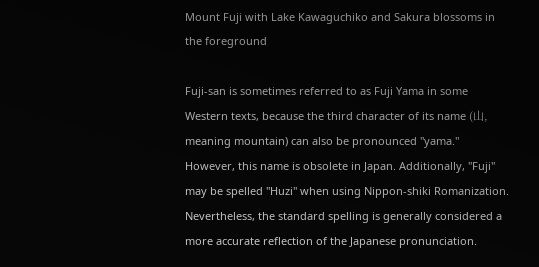Mount Fuji with Lake Kawaguchiko and Sakura blossoms in the foreground

Fuji-san is sometimes referred to as Fuji Yama in some Western texts, because the third character of its name (山, meaning mountain) can also be pronounced "yama." However, this name is obsolete in Japan. Additionally, "Fuji" may be spelled "Huzi" when using Nippon-shiki Romanization. Nevertheless, the standard spelling is generally considered a more accurate reflection of the Japanese pronunciation.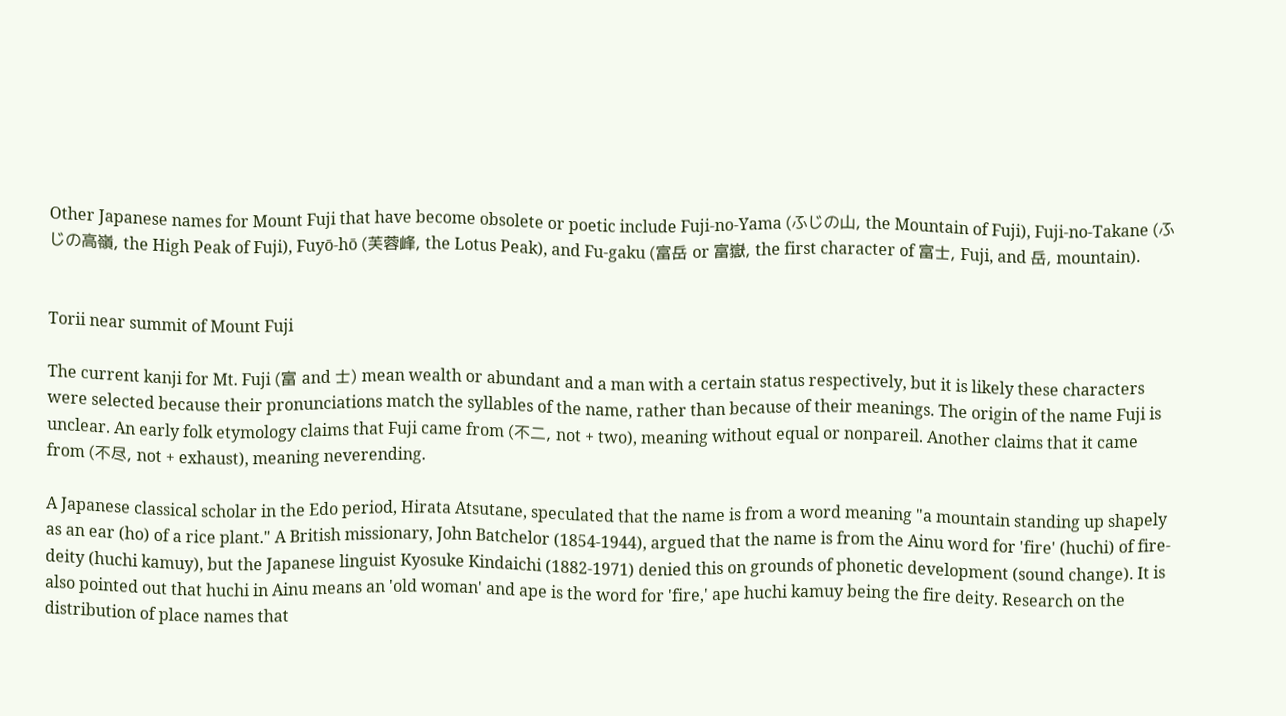Other Japanese names for Mount Fuji that have become obsolete or poetic include Fuji-no-Yama (ふじの山, the Mountain of Fuji), Fuji-no-Takane (ふじの高嶺, the High Peak of Fuji), Fuyō-hō (芙蓉峰, the Lotus Peak), and Fu-gaku (富岳 or 富嶽, the first character of 富士, Fuji, and 岳, mountain).


Torii near summit of Mount Fuji

The current kanji for Mt. Fuji (富 and 士) mean wealth or abundant and a man with a certain status respectively, but it is likely these characters were selected because their pronunciations match the syllables of the name, rather than because of their meanings. The origin of the name Fuji is unclear. An early folk etymology claims that Fuji came from (不二, not + two), meaning without equal or nonpareil. Another claims that it came from (不尽, not + exhaust), meaning neverending.

A Japanese classical scholar in the Edo period, Hirata Atsutane, speculated that the name is from a word meaning "a mountain standing up shapely as an ear (ho) of a rice plant." A British missionary, John Batchelor (1854-1944), argued that the name is from the Ainu word for 'fire' (huchi) of fire-deity (huchi kamuy), but the Japanese linguist Kyosuke Kindaichi (1882-1971) denied this on grounds of phonetic development (sound change). It is also pointed out that huchi in Ainu means an 'old woman' and ape is the word for 'fire,' ape huchi kamuy being the fire deity. Research on the distribution of place names that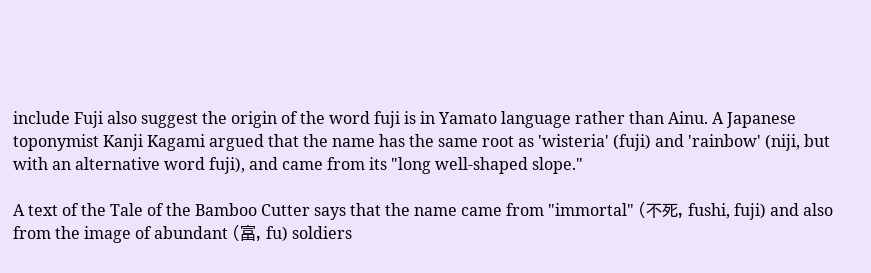include Fuji also suggest the origin of the word fuji is in Yamato language rather than Ainu. A Japanese toponymist Kanji Kagami argued that the name has the same root as 'wisteria' (fuji) and 'rainbow' (niji, but with an alternative word fuji), and came from its "long well-shaped slope."

A text of the Tale of the Bamboo Cutter says that the name came from "immortal" (不死, fushi, fuji) and also from the image of abundant (富, fu) soldiers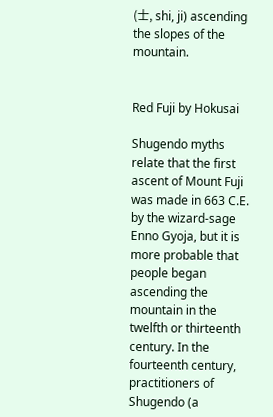(士, shi, ji) ascending the slopes of the mountain.


Red Fuji by Hokusai

Shugendo myths relate that the first ascent of Mount Fuji was made in 663 C.E. by the wizard-sage Enno Gyoja, but it is more probable that people began ascending the mountain in the twelfth or thirteenth century. In the fourteenth century, practitioners of Shugendo (a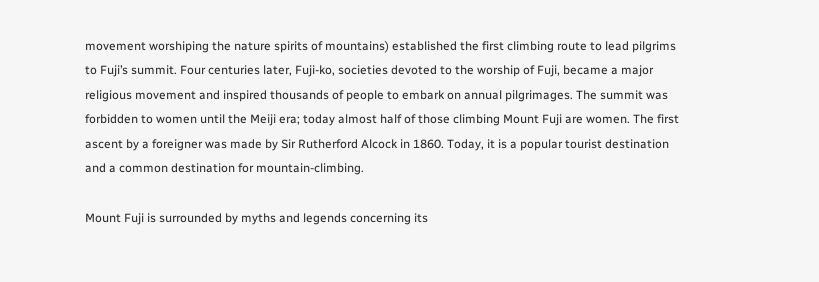movement worshiping the nature spirits of mountains) established the first climbing route to lead pilgrims to Fuji’s summit. Four centuries later, Fuji-ko, societies devoted to the worship of Fuji, became a major religious movement and inspired thousands of people to embark on annual pilgrimages. The summit was forbidden to women until the Meiji era; today almost half of those climbing Mount Fuji are women. The first ascent by a foreigner was made by Sir Rutherford Alcock in 1860. Today, it is a popular tourist destination and a common destination for mountain-climbing.

Mount Fuji is surrounded by myths and legends concerning its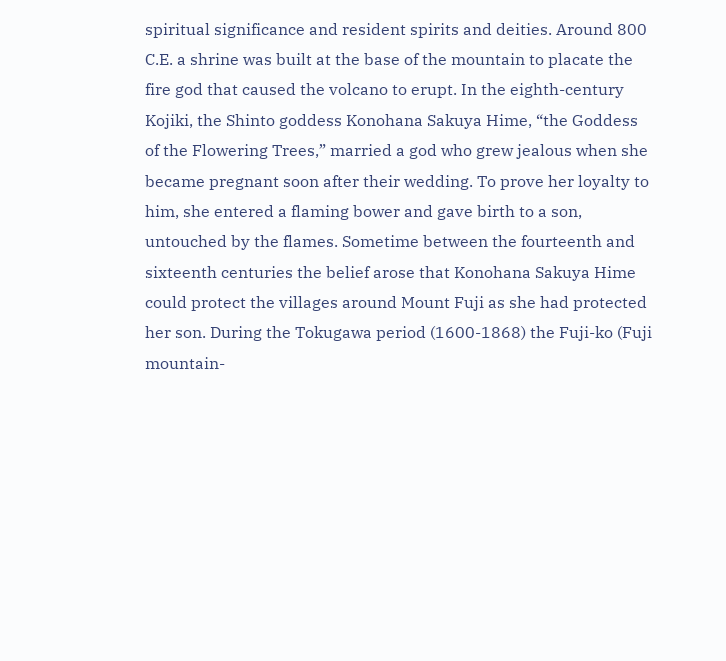spiritual significance and resident spirits and deities. Around 800 C.E. a shrine was built at the base of the mountain to placate the fire god that caused the volcano to erupt. In the eighth-century Kojiki, the Shinto goddess Konohana Sakuya Hime, “the Goddess of the Flowering Trees,” married a god who grew jealous when she became pregnant soon after their wedding. To prove her loyalty to him, she entered a flaming bower and gave birth to a son, untouched by the flames. Sometime between the fourteenth and sixteenth centuries the belief arose that Konohana Sakuya Hime could protect the villages around Mount Fuji as she had protected her son. During the Tokugawa period (1600-1868) the Fuji-ko (Fuji mountain-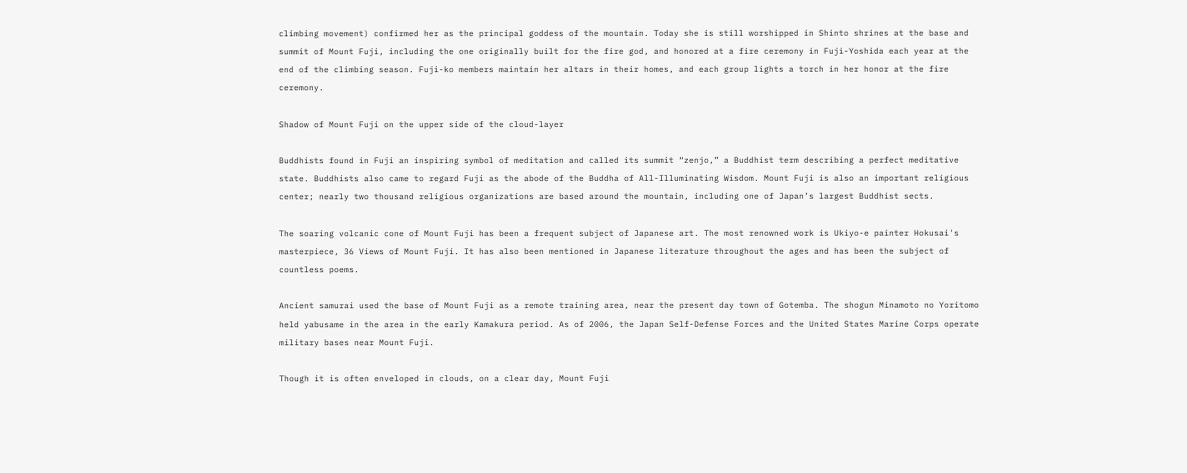climbing movement) confirmed her as the principal goddess of the mountain. Today she is still worshipped in Shinto shrines at the base and summit of Mount Fuji, including the one originally built for the fire god, and honored at a fire ceremony in Fuji-Yoshida each year at the end of the climbing season. Fuji-ko members maintain her altars in their homes, and each group lights a torch in her honor at the fire ceremony.

Shadow of Mount Fuji on the upper side of the cloud-layer

Buddhists found in Fuji an inspiring symbol of meditation and called its summit “zenjo,” a Buddhist term describing a perfect meditative state. Buddhists also came to regard Fuji as the abode of the Buddha of All-Illuminating Wisdom. Mount Fuji is also an important religious center; nearly two thousand religious organizations are based around the mountain, including one of Japan’s largest Buddhist sects.

The soaring volcanic cone of Mount Fuji has been a frequent subject of Japanese art. The most renowned work is Ukiyo-e painter Hokusai's masterpiece, 36 Views of Mount Fuji. It has also been mentioned in Japanese literature throughout the ages and has been the subject of countless poems.

Ancient samurai used the base of Mount Fuji as a remote training area, near the present day town of Gotemba. The shogun Minamoto no Yoritomo held yabusame in the area in the early Kamakura period. As of 2006, the Japan Self-Defense Forces and the United States Marine Corps operate military bases near Mount Fuji.

Though it is often enveloped in clouds, on a clear day, Mount Fuji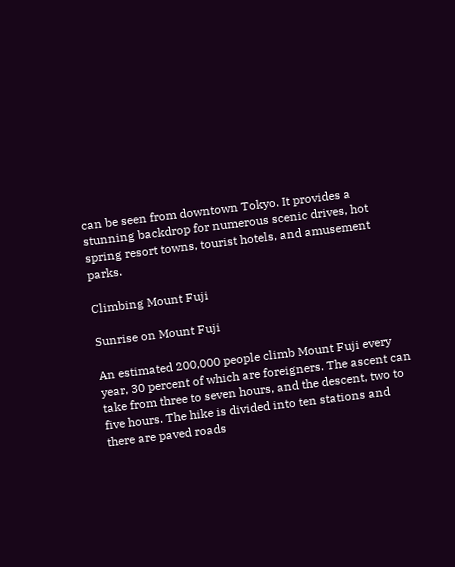can be seen from downtown Tokyo. It provides a stunning backdrop for numerous scenic drives, hot spring resort towns, tourist hotels, and amusement parks.

Climbing Mount Fuji

Sunrise on Mount Fuji

An estimated 200,000 people climb Mount Fuji every year, 30 percent of which are foreigners. The ascent can take from three to seven hours, and the descent, two to five hours. The hike is divided into ten stations and there are paved roads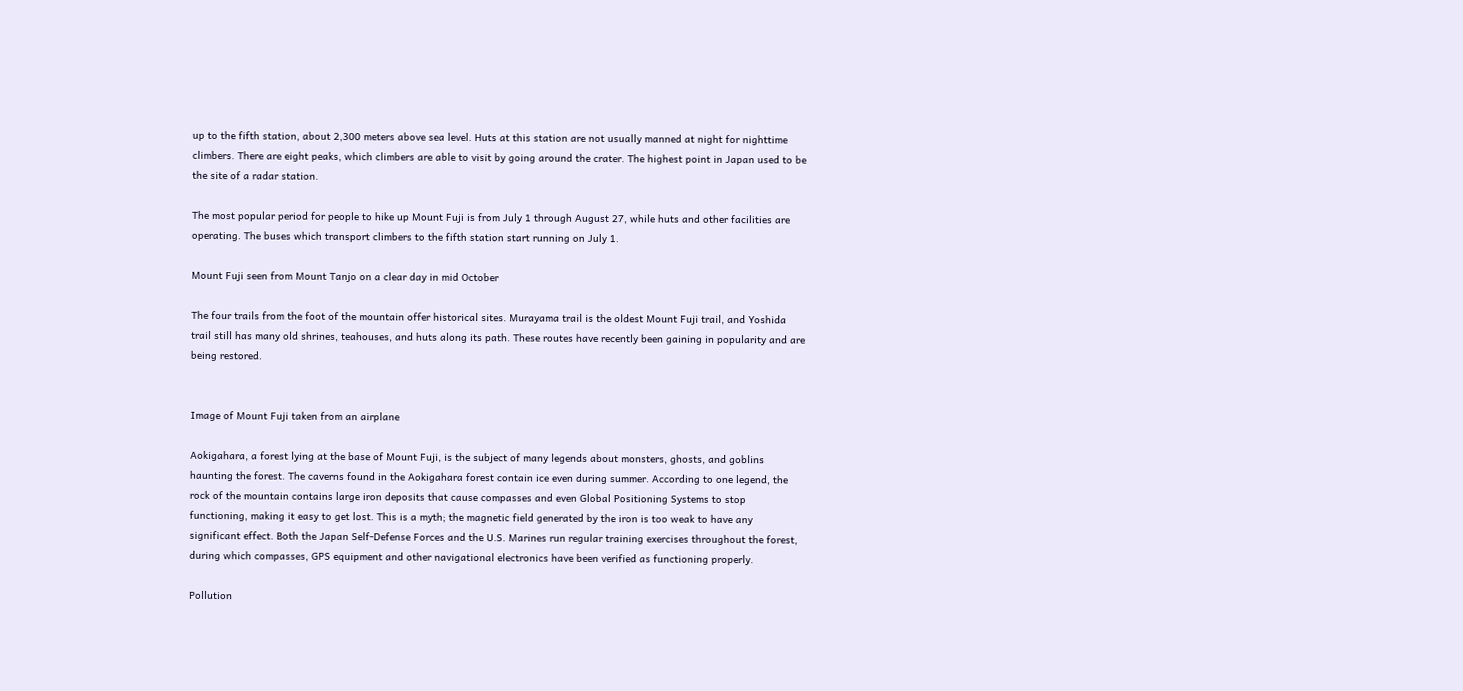up to the fifth station, about 2,300 meters above sea level. Huts at this station are not usually manned at night for nighttime climbers. There are eight peaks, which climbers are able to visit by going around the crater. The highest point in Japan used to be the site of a radar station.

The most popular period for people to hike up Mount Fuji is from July 1 through August 27, while huts and other facilities are operating. The buses which transport climbers to the fifth station start running on July 1.

Mount Fuji seen from Mount Tanjo on a clear day in mid October

The four trails from the foot of the mountain offer historical sites. Murayama trail is the oldest Mount Fuji trail, and Yoshida trail still has many old shrines, teahouses, and huts along its path. These routes have recently been gaining in popularity and are being restored.


Image of Mount Fuji taken from an airplane

Aokigahara, a forest lying at the base of Mount Fuji, is the subject of many legends about monsters, ghosts, and goblins haunting the forest. The caverns found in the Aokigahara forest contain ice even during summer. According to one legend, the rock of the mountain contains large iron deposits that cause compasses and even Global Positioning Systems to stop functioning, making it easy to get lost. This is a myth; the magnetic field generated by the iron is too weak to have any significant effect. Both the Japan Self-Defense Forces and the U.S. Marines run regular training exercises throughout the forest, during which compasses, GPS equipment and other navigational electronics have been verified as functioning properly.

Pollution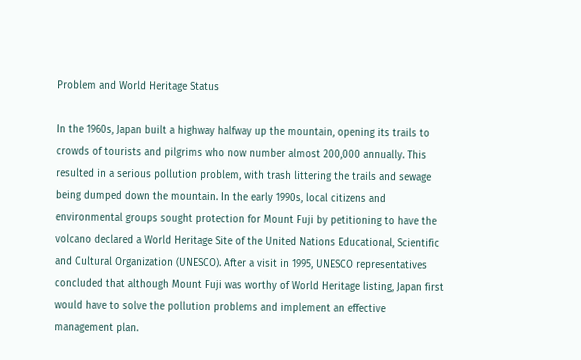Problem and World Heritage Status

In the 1960s, Japan built a highway halfway up the mountain, opening its trails to crowds of tourists and pilgrims who now number almost 200,000 annually. This resulted in a serious pollution problem, with trash littering the trails and sewage being dumped down the mountain. In the early 1990s, local citizens and environmental groups sought protection for Mount Fuji by petitioning to have the volcano declared a World Heritage Site of the United Nations Educational, Scientific and Cultural Organization (UNESCO). After a visit in 1995, UNESCO representatives concluded that although Mount Fuji was worthy of World Heritage listing, Japan first would have to solve the pollution problems and implement an effective management plan.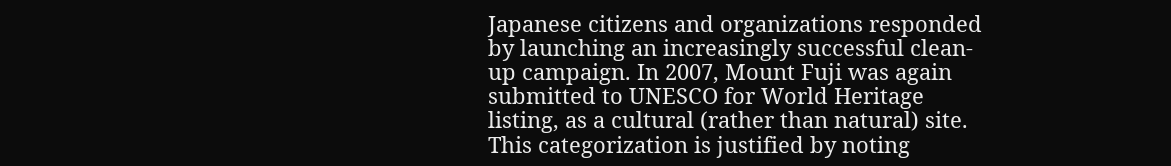Japanese citizens and organizations responded by launching an increasingly successful clean-up campaign. In 2007, Mount Fuji was again submitted to UNESCO for World Heritage listing, as a cultural (rather than natural) site. This categorization is justified by noting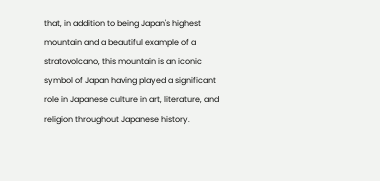that, in addition to being Japan's highest mountain and a beautiful example of a stratovolcano, this mountain is an iconic symbol of Japan having played a significant role in Japanese culture in art, literature, and religion throughout Japanese history.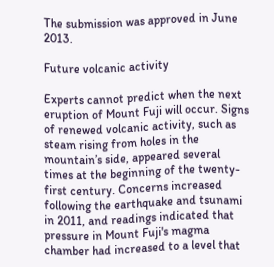The submission was approved in June 2013.

Future volcanic activity

Experts cannot predict when the next eruption of Mount Fuji will occur. Signs of renewed volcanic activity, such as steam rising from holes in the mountain’s side, appeared several times at the beginning of the twenty-first century. Concerns increased following the earthquake and tsunami in 2011, and readings indicated that pressure in Mount Fuji's magma chamber had increased to a level that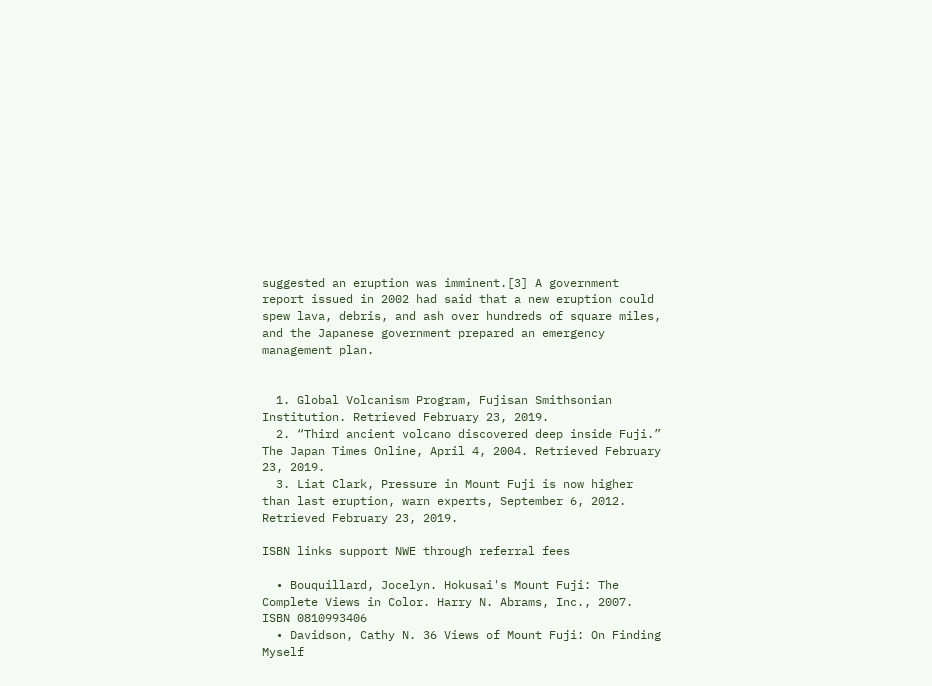suggested an eruption was imminent.[3] A government report issued in 2002 had said that a new eruption could spew lava, debris, and ash over hundreds of square miles, and the Japanese government prepared an emergency management plan.


  1. Global Volcanism Program, Fujisan Smithsonian Institution. Retrieved February 23, 2019.
  2. “Third ancient volcano discovered deep inside Fuji.” The Japan Times Online, April 4, 2004. Retrieved February 23, 2019.
  3. Liat Clark, Pressure in Mount Fuji is now higher than last eruption, warn experts, September 6, 2012. Retrieved February 23, 2019.

ISBN links support NWE through referral fees

  • Bouquillard, Jocelyn. Hokusai's Mount Fuji: The Complete Views in Color. Harry N. Abrams, Inc., 2007. ISBN 0810993406
  • Davidson, Cathy N. 36 Views of Mount Fuji: On Finding Myself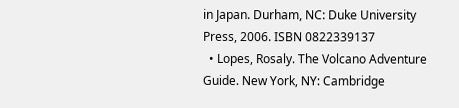in Japan. Durham, NC: Duke University Press, 2006. ISBN 0822339137
  • Lopes, Rosaly. The Volcano Adventure Guide. New York, NY: Cambridge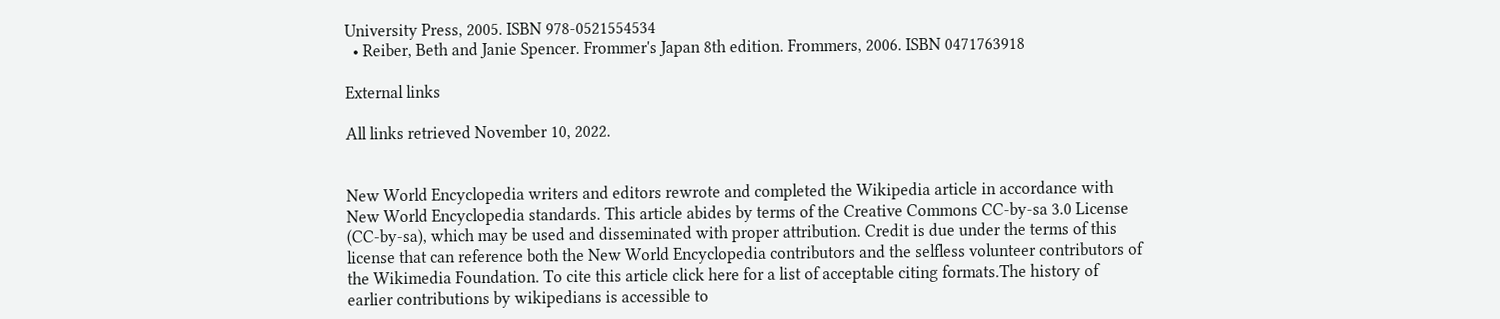University Press, 2005. ISBN 978-0521554534
  • Reiber, Beth and Janie Spencer. Frommer's Japan 8th edition. Frommers, 2006. ISBN 0471763918

External links

All links retrieved November 10, 2022.


New World Encyclopedia writers and editors rewrote and completed the Wikipedia article in accordance with New World Encyclopedia standards. This article abides by terms of the Creative Commons CC-by-sa 3.0 License (CC-by-sa), which may be used and disseminated with proper attribution. Credit is due under the terms of this license that can reference both the New World Encyclopedia contributors and the selfless volunteer contributors of the Wikimedia Foundation. To cite this article click here for a list of acceptable citing formats.The history of earlier contributions by wikipedians is accessible to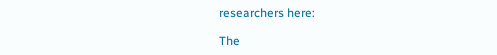researchers here:

The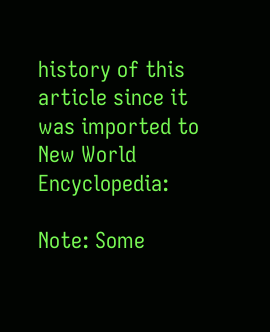history of this article since it was imported to New World Encyclopedia:

Note: Some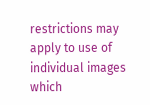restrictions may apply to use of individual images which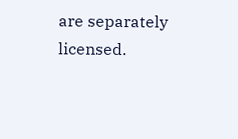are separately licensed.